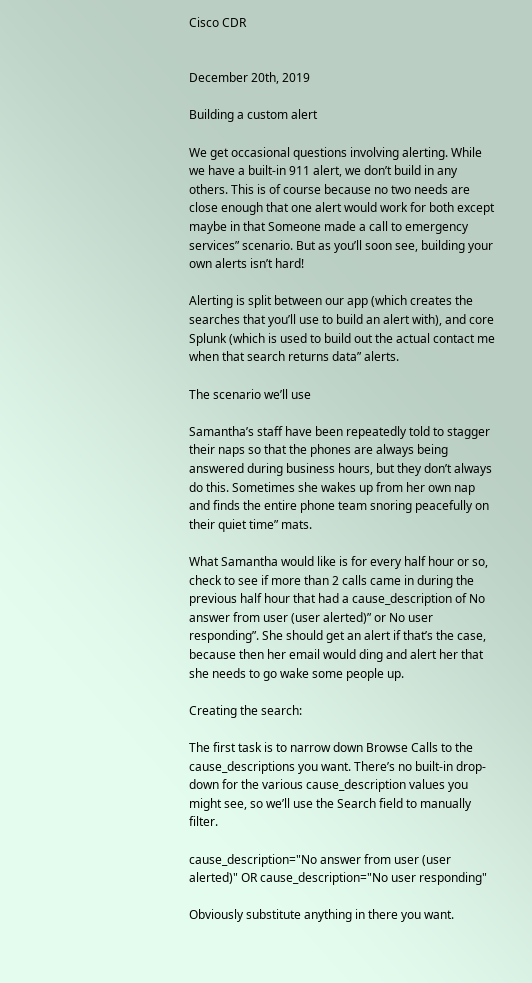Cisco CDR


December 20th, 2019

Building a custom alert

We get occasional questions involving alerting. While we have a built-in 911 alert, we don’t build in any others. This is of course because no two needs are close enough that one alert would work for both except maybe in that Someone made a call to emergency services” scenario. But as you’ll soon see, building your own alerts isn’t hard!

Alerting is split between our app (which creates the searches that you’ll use to build an alert with), and core Splunk (which is used to build out the actual contact me when that search returns data” alerts.

The scenario we’ll use

Samantha’s staff have been repeatedly told to stagger their naps so that the phones are always being answered during business hours, but they don’t always do this. Sometimes she wakes up from her own nap and finds the entire phone team snoring peacefully on their quiet time” mats.

What Samantha would like is for every half hour or so, check to see if more than 2 calls came in during the previous half hour that had a cause_description of No answer from user (user alerted)” or No user responding”. She should get an alert if that’s the case, because then her email would ding and alert her that she needs to go wake some people up.

Creating the search:

The first task is to narrow down Browse Calls to the cause_descriptions you want. There’s no built-in drop-down for the various cause_description values you might see, so we’ll use the Search field to manually filter.

cause_description="No answer from user (user alerted)" OR cause_description="No user responding"

Obviously substitute anything in there you want.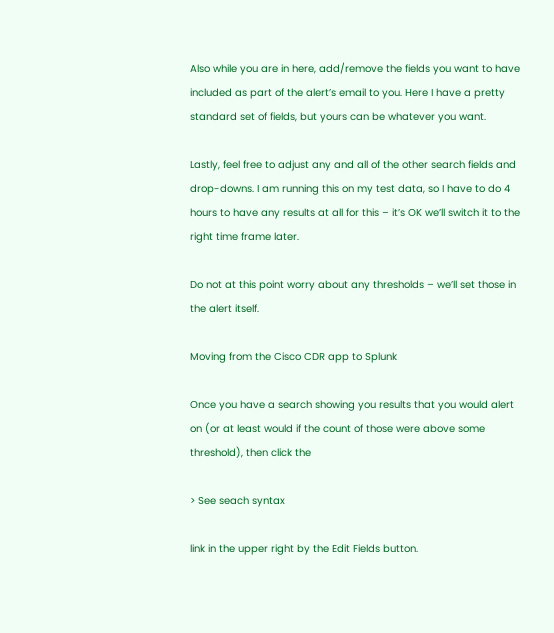Also while you are in here, add/remove the fields you want to have included as part of the alert’s email to you. Here I have a pretty standard set of fields, but yours can be whatever you want.

Lastly, feel free to adjust any and all of the other search fields and drop-downs. I am running this on my test data, so I have to do 4 hours to have any results at all for this – it’s OK we’ll switch it to the right time frame later.

Do not at this point worry about any thresholds – we’ll set those in the alert itself.

Moving from the Cisco CDR app to Splunk

Once you have a search showing you results that you would alert on (or at least would if the count of those were above some threshold), then click the

> See seach syntax

link in the upper right by the Edit Fields button.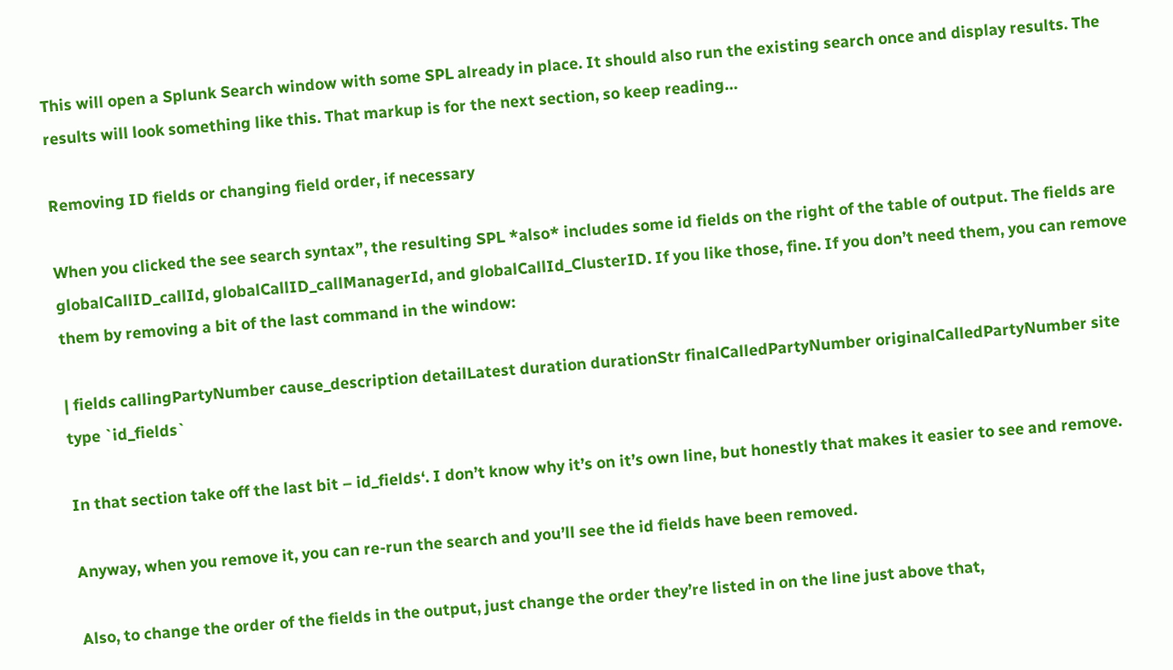This will open a Splunk Search window with some SPL already in place. It should also run the existing search once and display results. The results will look something like this. That markup is for the next section, so keep reading…

Removing ID fields or changing field order, if necessary

When you clicked the see search syntax”, the resulting SPL *also* includes some id fields on the right of the table of output. The fields are globalCallID_callId, globalCallID_callManagerId, and globalCallId_ClusterID. If you like those, fine. If you don’t need them, you can remove them by removing a bit of the last command in the window:

| fields callingPartyNumber cause_description detailLatest duration durationStr finalCalledPartyNumber originalCalledPartyNumber site type `id_fields`

In that section take off the last bit – id_fields‘. I don’t know why it’s on it’s own line, but honestly that makes it easier to see and remove.

Anyway, when you remove it, you can re-run the search and you’ll see the id fields have been removed.

Also, to change the order of the fields in the output, just change the order they’re listed in on the line just above that,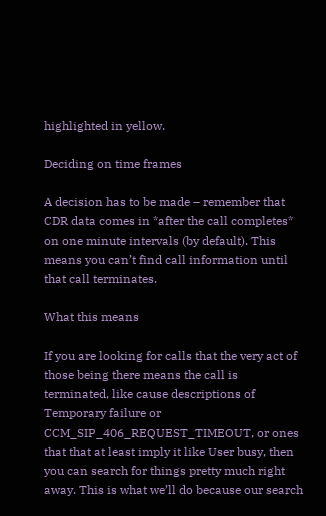highlighted in yellow.

Deciding on time frames

A decision has to be made – remember that CDR data comes in *after the call completes* on one minute intervals (by default). This means you can’t find call information until that call terminates.

What this means

If you are looking for calls that the very act of those being there means the call is terminated, like cause descriptions of Temporary failure or CCM_SIP_406_REQUEST_TIMEOUT, or ones that that at least imply it like User busy, then you can search for things pretty much right away. This is what we’ll do because our search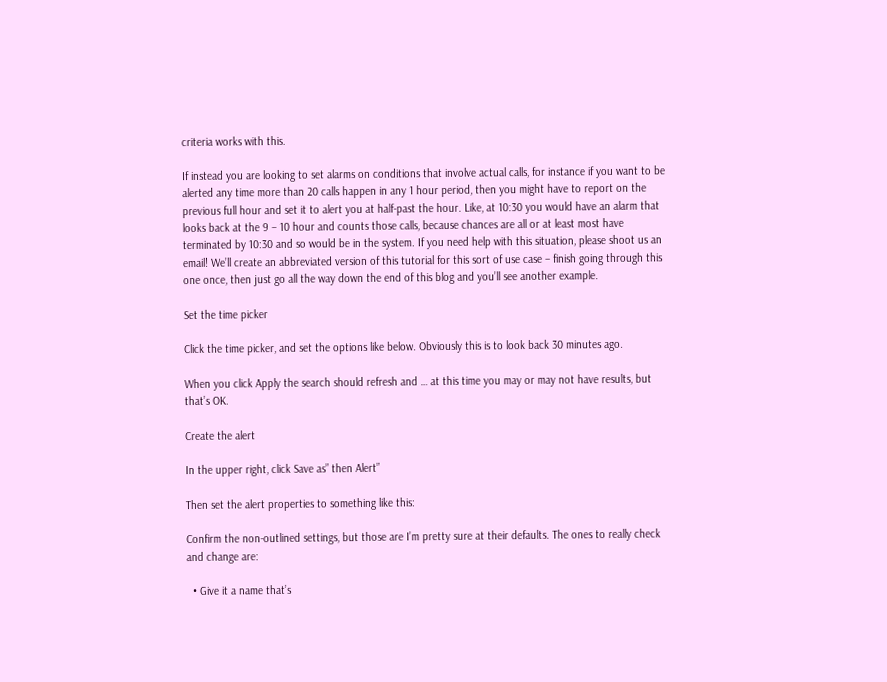criteria works with this.

If instead you are looking to set alarms on conditions that involve actual calls, for instance if you want to be alerted any time more than 20 calls happen in any 1 hour period, then you might have to report on the previous full hour and set it to alert you at half-past the hour. Like, at 10:30 you would have an alarm that looks back at the 9 – 10 hour and counts those calls, because chances are all or at least most have terminated by 10:30 and so would be in the system. If you need help with this situation, please shoot us an email! We’ll create an abbreviated version of this tutorial for this sort of use case – finish going through this one once, then just go all the way down the end of this blog and you’ll see another example.

Set the time picker

Click the time picker, and set the options like below. Obviously this is to look back 30 minutes ago.

When you click Apply the search should refresh and … at this time you may or may not have results, but that’s OK.

Create the alert

In the upper right, click Save as” then Alert”

Then set the alert properties to something like this:

Confirm the non-outlined settings, but those are I’m pretty sure at their defaults. The ones to really check and change are:

  • Give it a name that’s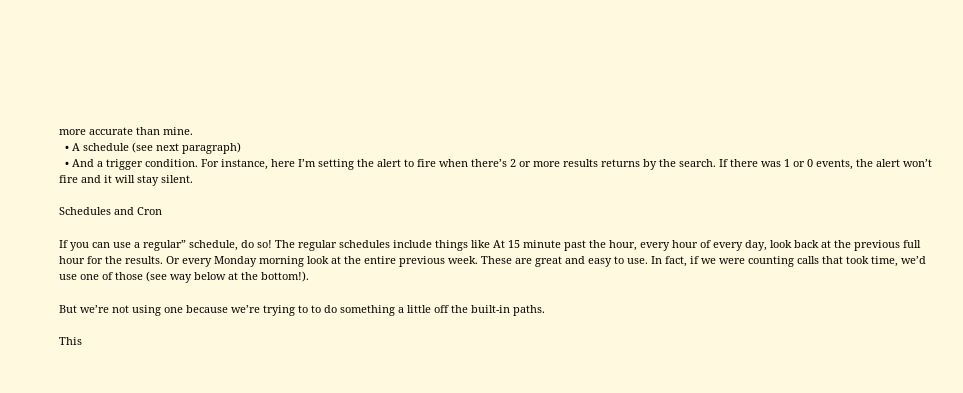more accurate than mine.
  • A schedule (see next paragraph)
  • And a trigger condition. For instance, here I’m setting the alert to fire when there’s 2 or more results returns by the search. If there was 1 or 0 events, the alert won’t fire and it will stay silent.

Schedules and Cron

If you can use a regular” schedule, do so! The regular schedules include things like At 15 minute past the hour, every hour of every day, look back at the previous full hour for the results. Or every Monday morning look at the entire previous week. These are great and easy to use. In fact, if we were counting calls that took time, we’d use one of those (see way below at the bottom!).

But we’re not using one because we’re trying to to do something a little off the built-in paths.

This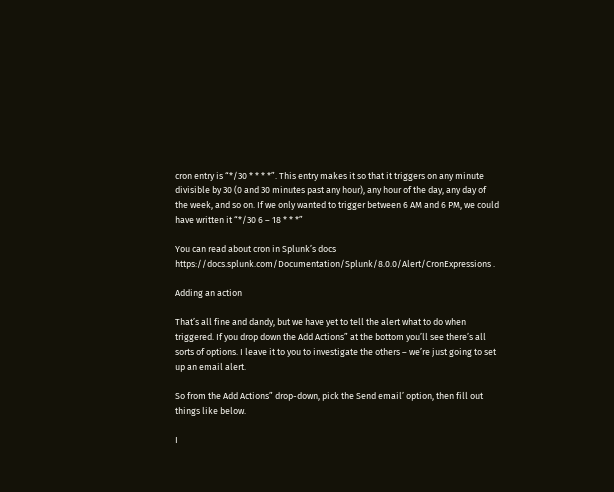cron entry is “*/30 * * * *”. This entry makes it so that it triggers on any minute divisible by 30 (0 and 30 minutes past any hour), any hour of the day, any day of the week, and so on. If we only wanted to trigger between 6 AM and 6 PM, we could have written it “*/30 6 – 18 * * *”

You can read about cron in Splunk’s docs https://docs.splunk.com/Documentation/Splunk/8.0.0/Alert/CronExpressions .

Adding an action

That’s all fine and dandy, but we have yet to tell the alert what to do when triggered. If you drop down the Add Actions” at the bottom you’ll see there’s all sorts of options. I leave it to you to investigate the others – we’re just going to set up an email alert.

So from the Add Actions” drop-down, pick the Send email’ option, then fill out things like below.

I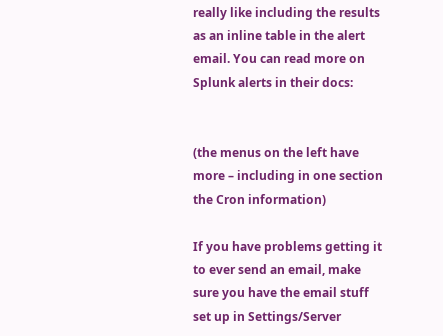really like including the results as an inline table in the alert email. You can read more on Splunk alerts in their docs:


(the menus on the left have more – including in one section the Cron information)

If you have problems getting it to ever send an email, make sure you have the email stuff set up in Settings/Server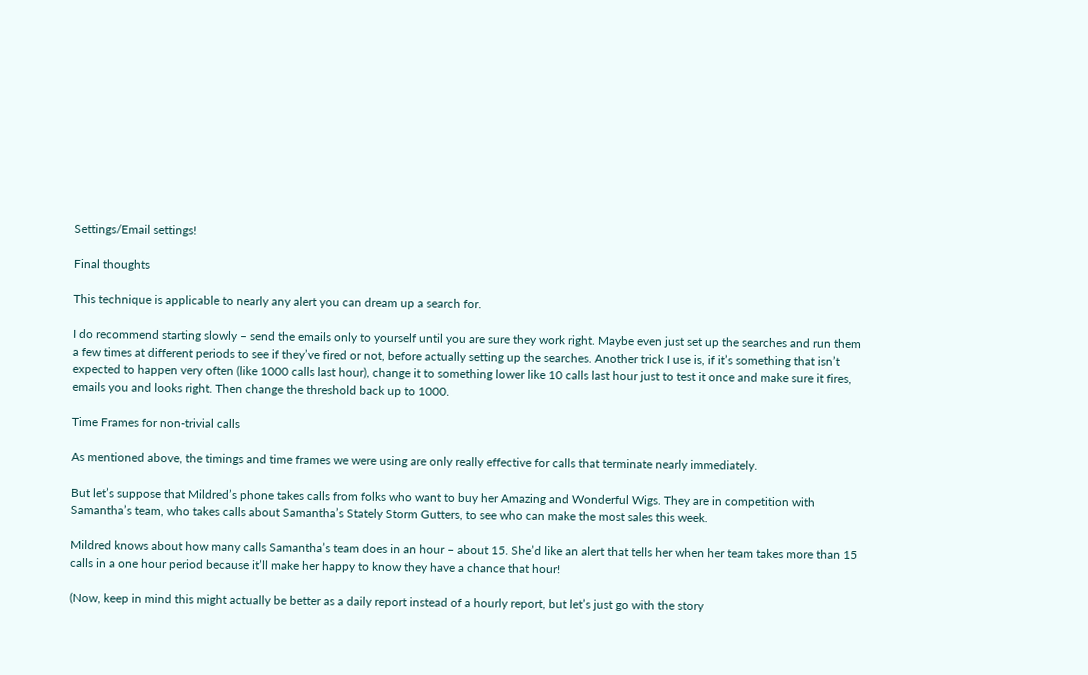Settings/Email settings!

Final thoughts

This technique is applicable to nearly any alert you can dream up a search for.

I do recommend starting slowly – send the emails only to yourself until you are sure they work right. Maybe even just set up the searches and run them a few times at different periods to see if they’ve fired or not, before actually setting up the searches. Another trick I use is, if it’s something that isn’t expected to happen very often (like 1000 calls last hour), change it to something lower like 10 calls last hour just to test it once and make sure it fires, emails you and looks right. Then change the threshold back up to 1000.

Time Frames for non-trivial calls

As mentioned above, the timings and time frames we were using are only really effective for calls that terminate nearly immediately.

But let’s suppose that Mildred’s phone takes calls from folks who want to buy her Amazing and Wonderful Wigs. They are in competition with Samantha’s team, who takes calls about Samantha’s Stately Storm Gutters, to see who can make the most sales this week.

Mildred knows about how many calls Samantha’s team does in an hour – about 15. She’d like an alert that tells her when her team takes more than 15 calls in a one hour period because it’ll make her happy to know they have a chance that hour!

(Now, keep in mind this might actually be better as a daily report instead of a hourly report, but let’s just go with the story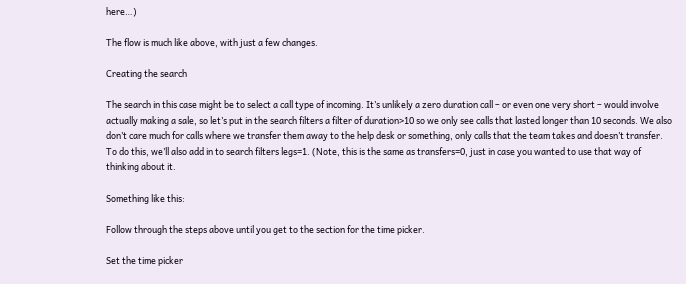here…)

The flow is much like above, with just a few changes.

Creating the search

The search in this case might be to select a call type of incoming. It’s unlikely a zero duration call – or even one very short – would involve actually making a sale, so let’s put in the search filters a filter of duration>10 so we only see calls that lasted longer than 10 seconds. We also don’t care much for calls where we transfer them away to the help desk or something, only calls that the team takes and doesn’t transfer. To do this, we’ll also add in to search filters legs=1. (Note, this is the same as transfers=0, just in case you wanted to use that way of thinking about it.

Something like this:

Follow through the steps above until you get to the section for the time picker.

Set the time picker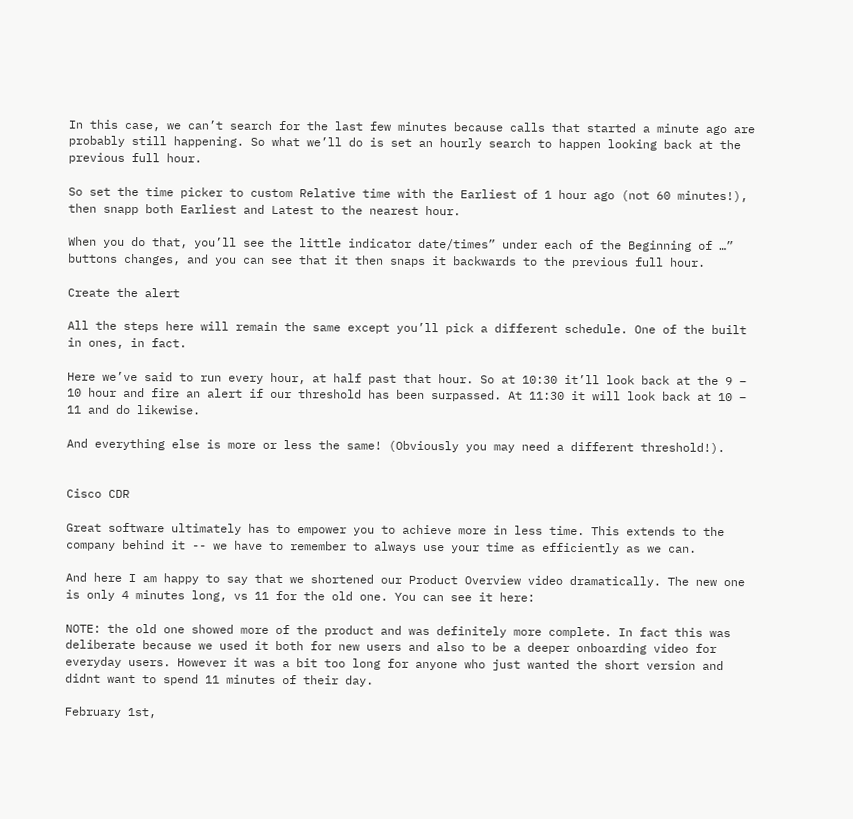In this case, we can’t search for the last few minutes because calls that started a minute ago are probably still happening. So what we’ll do is set an hourly search to happen looking back at the previous full hour.

So set the time picker to custom Relative time with the Earliest of 1 hour ago (not 60 minutes!), then snapp both Earliest and Latest to the nearest hour.

When you do that, you’ll see the little indicator date/times” under each of the Beginning of …” buttons changes, and you can see that it then snaps it backwards to the previous full hour.

Create the alert

All the steps here will remain the same except you’ll pick a different schedule. One of the built in ones, in fact.

Here we’ve said to run every hour, at half past that hour. So at 10:30 it’ll look back at the 9 – 10 hour and fire an alert if our threshold has been surpassed. At 11:30 it will look back at 10 – 11 and do likewise.

And everything else is more or less the same! (Obviously you may need a different threshold!).


Cisco CDR

Great software ultimately has to empower you to achieve more in less time. This extends to the company behind it -- we have to remember to always use your time as efficiently as we can.

And here I am happy to say that we shortened our Product Overview video dramatically. The new one is only 4 minutes long, vs 11 for the old one. You can see it here:

NOTE: the old one showed more of the product and was definitely more complete. In fact this was deliberate because we used it both for new users and also to be a deeper onboarding video for everyday users. However it was a bit too long for anyone who just wanted the short version and didnt want to spend 11 minutes of their day.

February 1st,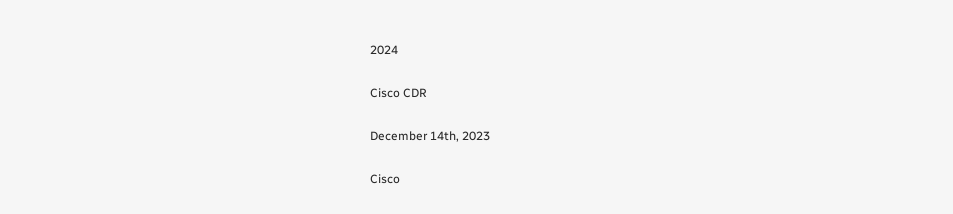2024

Cisco CDR

December 14th, 2023

Cisco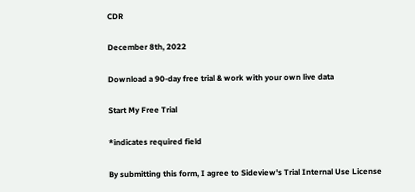CDR

December 8th, 2022

Download a 90-day free trial & work with your own live data

Start My Free Trial

*indicates required field

By submitting this form, I agree to Sideview's Trial Internal Use License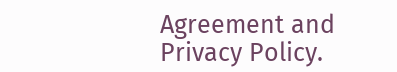Agreement and Privacy Policy.